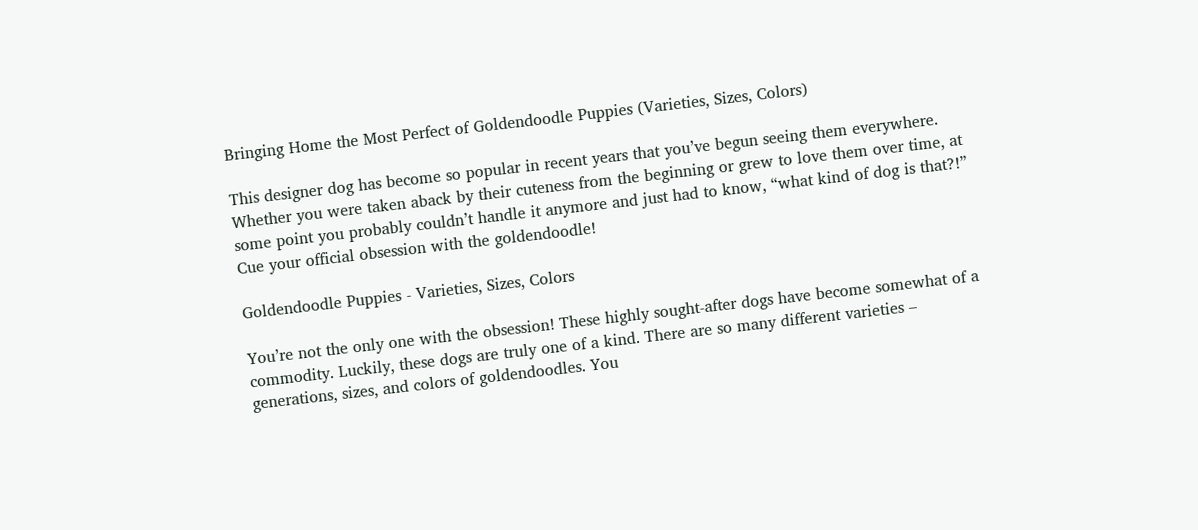Bringing Home the Most Perfect of Goldendoodle Puppies (Varieties, Sizes, Colors)

This designer dog has become so popular in recent years that you’ve begun seeing them everywhere. Whether you were taken aback by their cuteness from the beginning or grew to love them over time, at some point you probably couldn’t handle it anymore and just had to know, “what kind of dog is that?!” Cue your official obsession with the goldendoodle!

Goldendoodle Puppies - Varieties, Sizes, Colors

You’re not the only one with the obsession! These highly sought-after dogs have become somewhat of a commodity. Luckily, these dogs are truly one of a kind. There are so many different varieties – generations, sizes, and colors of goldendoodles. You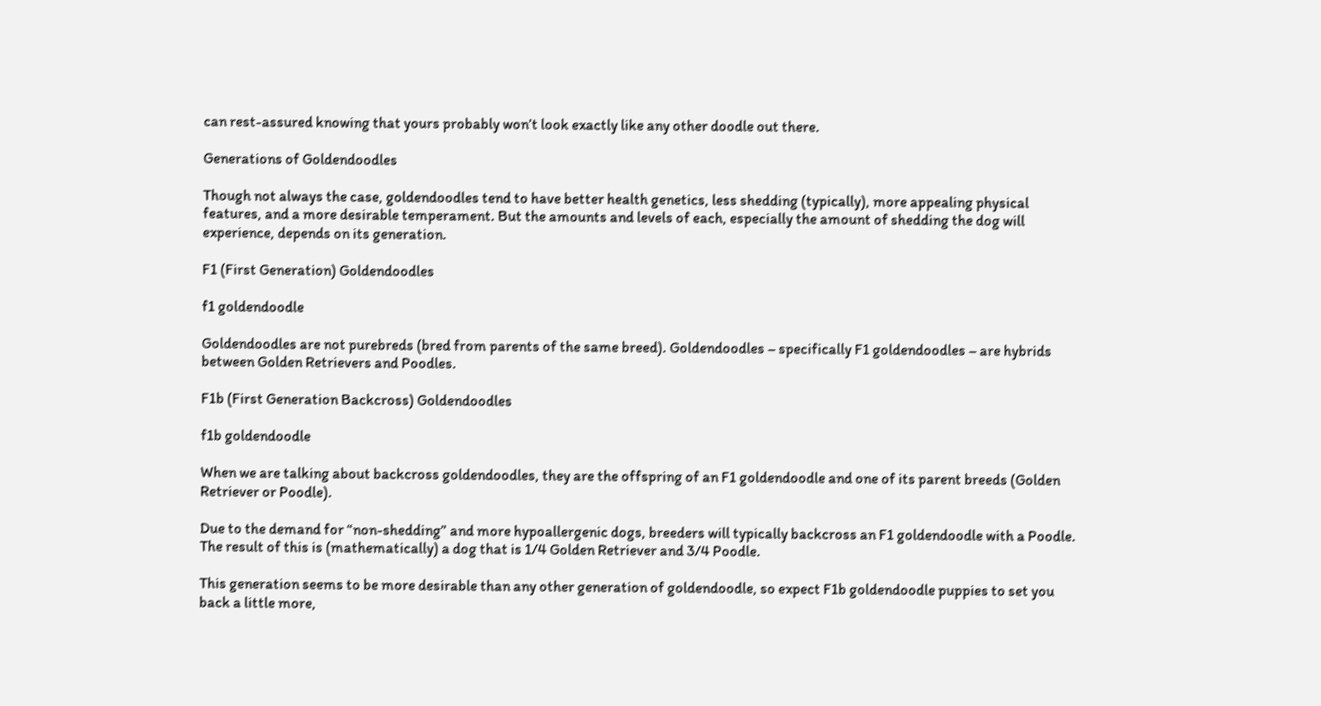can rest-assured knowing that yours probably won’t look exactly like any other doodle out there.

Generations of Goldendoodles

Though not always the case, goldendoodles tend to have better health genetics, less shedding (typically), more appealing physical features, and a more desirable temperament. But the amounts and levels of each, especially the amount of shedding the dog will experience, depends on its generation.

F1 (First Generation) Goldendoodles

f1 goldendoodle

Goldendoodles are not purebreds (bred from parents of the same breed). Goldendoodles – specifically F1 goldendoodles – are hybrids between Golden Retrievers and Poodles.

F1b (First Generation Backcross) Goldendoodles

f1b goldendoodle

When we are talking about backcross goldendoodles, they are the offspring of an F1 goldendoodle and one of its parent breeds (Golden Retriever or Poodle).

Due to the demand for “non-shedding” and more hypoallergenic dogs, breeders will typically backcross an F1 goldendoodle with a Poodle. The result of this is (mathematically) a dog that is 1/4 Golden Retriever and 3/4 Poodle.

This generation seems to be more desirable than any other generation of goldendoodle, so expect F1b goldendoodle puppies to set you back a little more,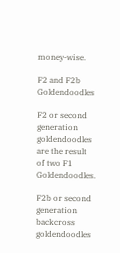money-wise.

F2 and F2b Goldendoodles

F2 or second generation goldendoodles are the result of two F1 Goldendoodles.

F2b or second generation backcross goldendoodles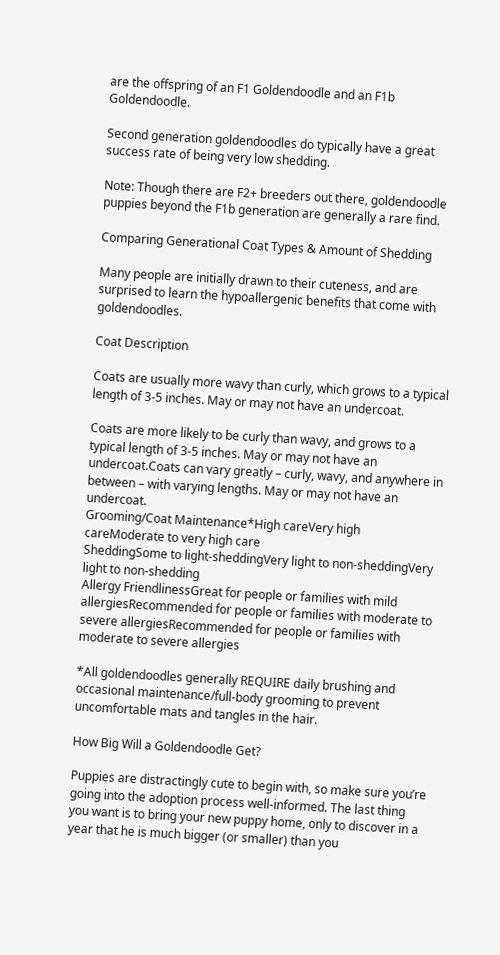are the offspring of an F1 Goldendoodle and an F1b Goldendoodle.

Second generation goldendoodles do typically have a great success rate of being very low shedding.

Note: Though there are F2+ breeders out there, goldendoodle puppies beyond the F1b generation are generally a rare find.

Comparing Generational Coat Types & Amount of Shedding

Many people are initially drawn to their cuteness, and are surprised to learn the hypoallergenic benefits that come with goldendoodles.

Coat Description

Coats are usually more wavy than curly, which grows to a typical length of 3-5 inches. May or may not have an undercoat.

Coats are more likely to be curly than wavy, and grows to a typical length of 3-5 inches. May or may not have an undercoat.Coats can vary greatly – curly, wavy, and anywhere in between – with varying lengths. May or may not have an undercoat.
Grooming/Coat Maintenance*High careVery high careModerate to very high care
SheddingSome to light-sheddingVery light to non-sheddingVery light to non-shedding
Allergy FriendlinessGreat for people or families with mild allergiesRecommended for people or families with moderate to severe allergiesRecommended for people or families with moderate to severe allergies

*All goldendoodles generally REQUIRE daily brushing and occasional maintenance/full-body grooming to prevent uncomfortable mats and tangles in the hair.

How Big Will a Goldendoodle Get?

Puppies are distractingly cute to begin with, so make sure you’re going into the adoption process well-informed. The last thing you want is to bring your new puppy home, only to discover in a year that he is much bigger (or smaller) than you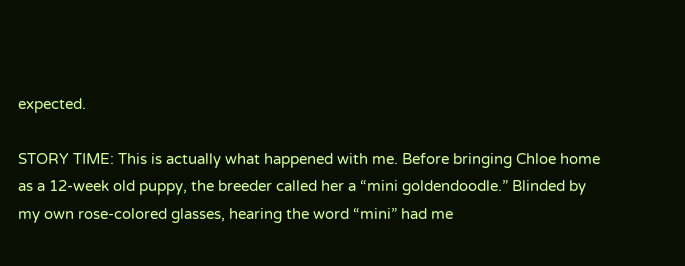expected.

STORY TIME: This is actually what happened with me. Before bringing Chloe home as a 12-week old puppy, the breeder called her a “mini goldendoodle.” Blinded by my own rose-colored glasses, hearing the word “mini” had me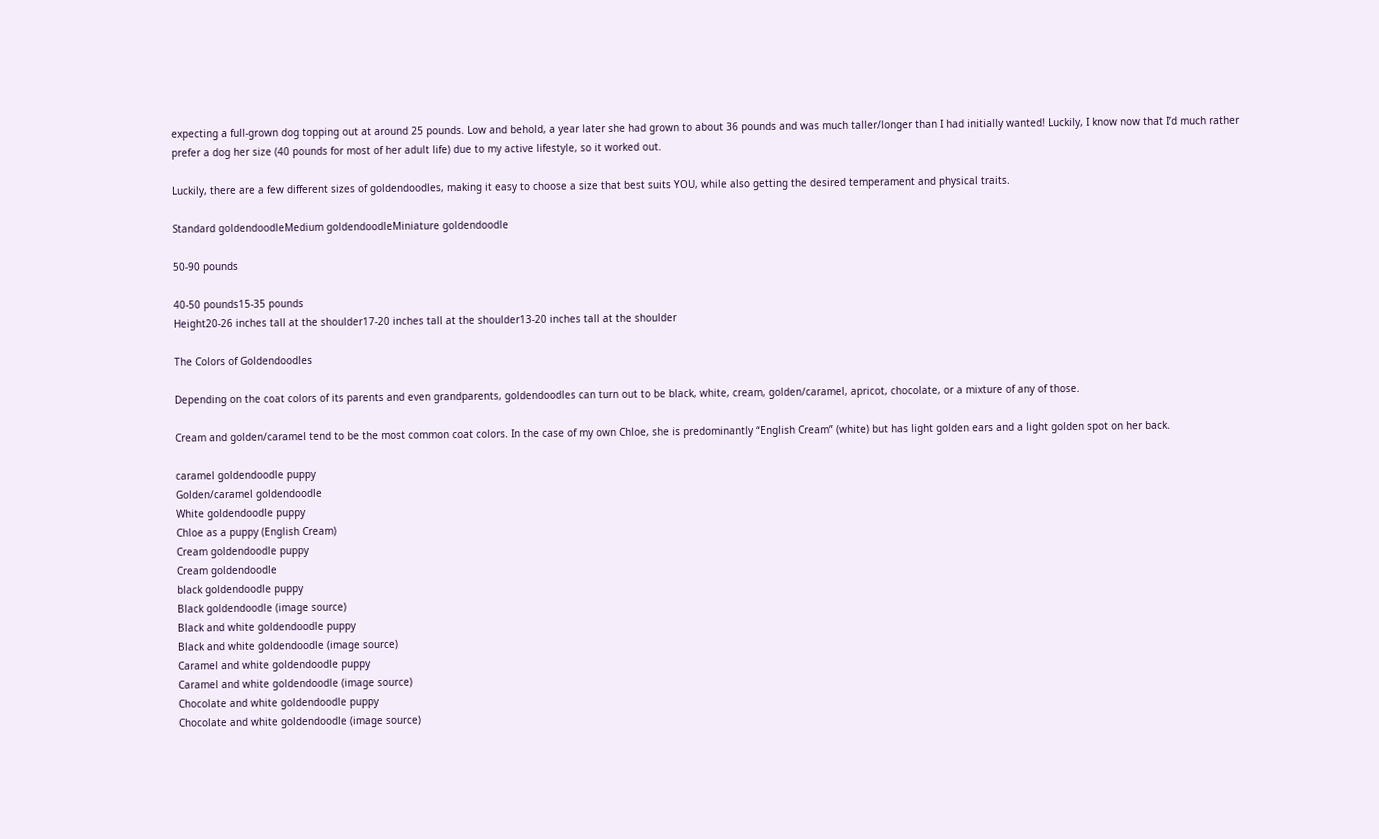expecting a full-grown dog topping out at around 25 pounds. Low and behold, a year later she had grown to about 36 pounds and was much taller/longer than I had initially wanted! Luckily, I know now that I’d much rather prefer a dog her size (40 pounds for most of her adult life) due to my active lifestyle, so it worked out.

Luckily, there are a few different sizes of goldendoodles, making it easy to choose a size that best suits YOU, while also getting the desired temperament and physical traits.

Standard goldendoodleMedium goldendoodleMiniature goldendoodle

50-90 pounds

40-50 pounds15-35 pounds
Height20-26 inches tall at the shoulder17-20 inches tall at the shoulder13-20 inches tall at the shoulder

The Colors of Goldendoodles

Depending on the coat colors of its parents and even grandparents, goldendoodles can turn out to be black, white, cream, golden/caramel, apricot, chocolate, or a mixture of any of those.

Cream and golden/caramel tend to be the most common coat colors. In the case of my own Chloe, she is predominantly “English Cream” (white) but has light golden ears and a light golden spot on her back.

caramel goldendoodle puppy
Golden/caramel goldendoodle
White goldendoodle puppy
Chloe as a puppy (English Cream)
Cream goldendoodle puppy
Cream goldendoodle
black goldendoodle puppy
Black goldendoodle (image source)
Black and white goldendoodle puppy
Black and white goldendoodle (image source)
Caramel and white goldendoodle puppy
Caramel and white goldendoodle (image source)
Chocolate and white goldendoodle puppy
Chocolate and white goldendoodle (image source)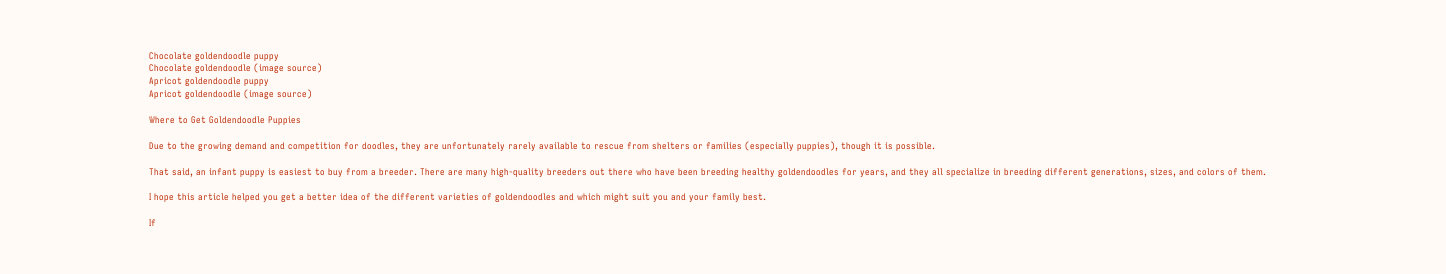Chocolate goldendoodle puppy
Chocolate goldendoodle (image source)
Apricot goldendoodle puppy
Apricot goldendoodle (image source)

Where to Get Goldendoodle Puppies

Due to the growing demand and competition for doodles, they are unfortunately rarely available to rescue from shelters or families (especially puppies), though it is possible.

That said, an infant puppy is easiest to buy from a breeder. There are many high-quality breeders out there who have been breeding healthy goldendoodles for years, and they all specialize in breeding different generations, sizes, and colors of them.

I hope this article helped you get a better idea of the different varieties of goldendoodles and which might suit you and your family best.

If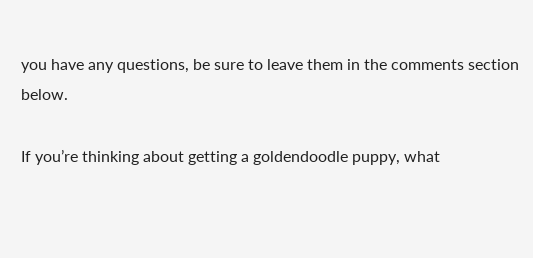you have any questions, be sure to leave them in the comments section below.

If you’re thinking about getting a goldendoodle puppy, what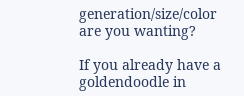generation/size/color are you wanting?

If you already have a goldendoodle in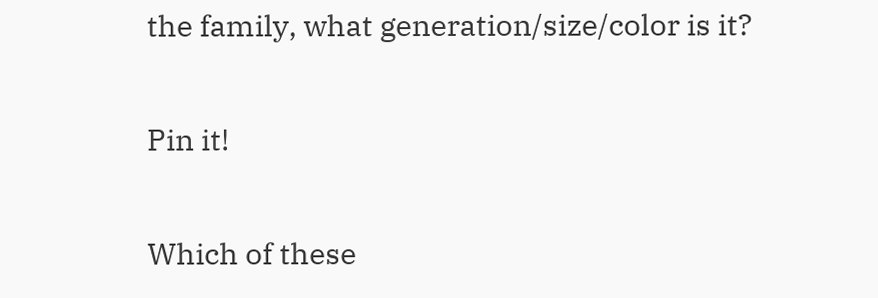the family, what generation/size/color is it?

Pin it!

Which of these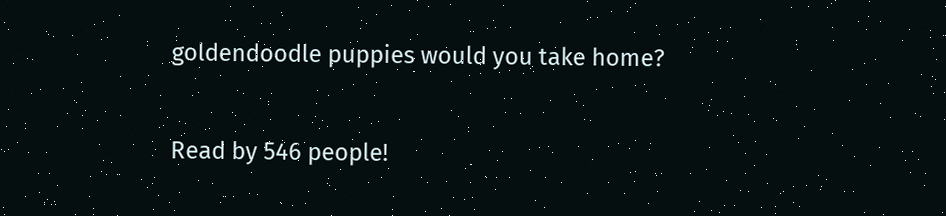goldendoodle puppies would you take home?

Read by 546 people!